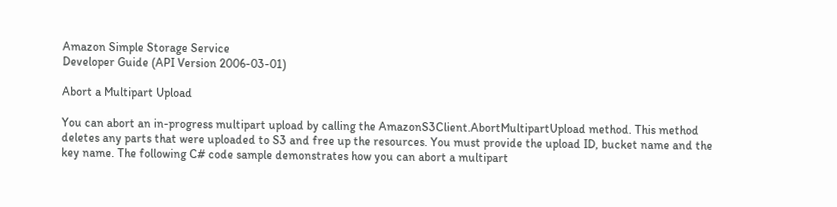Amazon Simple Storage Service
Developer Guide (API Version 2006-03-01)

Abort a Multipart Upload

You can abort an in-progress multipart upload by calling the AmazonS3Client.AbortMultipartUpload method. This method deletes any parts that were uploaded to S3 and free up the resources. You must provide the upload ID, bucket name and the key name. The following C# code sample demonstrates how you can abort a multipart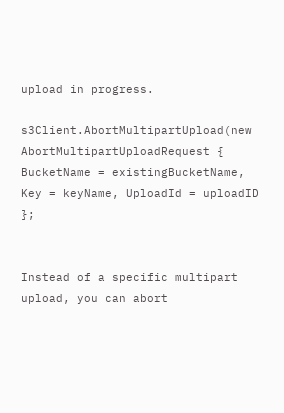upload in progress.

s3Client.AbortMultipartUpload(new AbortMultipartUploadRequest { BucketName = existingBucketName, Key = keyName, UploadId = uploadID };


Instead of a specific multipart upload, you can abort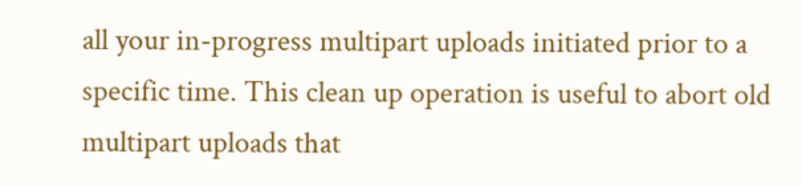all your in-progress multipart uploads initiated prior to a specific time. This clean up operation is useful to abort old multipart uploads that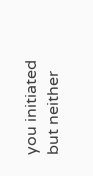you initiated but neither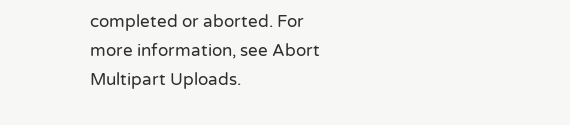completed or aborted. For more information, see Abort Multipart Uploads.